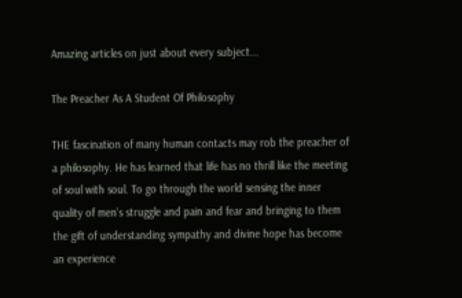Amazing articles on just about every subject...

The Preacher As A Student Of Philosophy

THE fascination of many human contacts may rob the preacher of a philosophy. He has learned that life has no thrill like the meeting of soul with soul. To go through the world sensing the inner quality of men's struggle and pain and fear and bringing to them the gift of understanding sympathy and divine hope has become an experience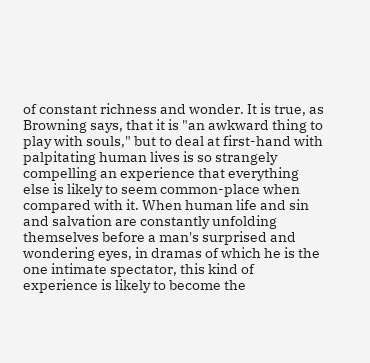of constant richness and wonder. It is true, as Browning says, that it is "an awkward thing to play with souls," but to deal at first-hand with palpitating human lives is so strangely compelling an experience that everything else is likely to seem common-place when compared with it. When human life and sin and salvation are constantly unfolding themselves before a man's surprised and wondering eyes, in dramas of which he is the one intimate spectator, this kind of experience is likely to become the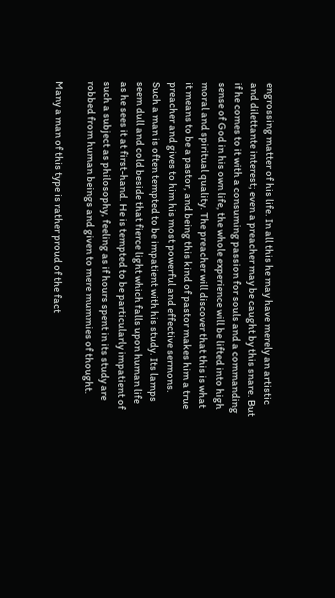engrossing matter of his life. In all this he may have merely an artistic and dilettante interest; even a preacher may be caught by this snare. But if he comes to it with a consuming passion for souls and a commanding sense of God in his own life, the whole experience will be lifted into high moral and spiritual quality. The preacher will discover that this is what it means to be a pastor, and being this kind of pastor makes him a true preacher and gives to him his most powerful and effective sermons. Such a man is often tempted to be impatient with his study. Its lamps seem dull and cold beside that fierce light which falls upon human life as he sees it at first-hand. He is tempted to be particularly impatient of such a subject as philosophy, feeling as if hours spent in its study are robbed from human beings and given to mere mummies of thought.

Many a man of this type is rather proud of the fact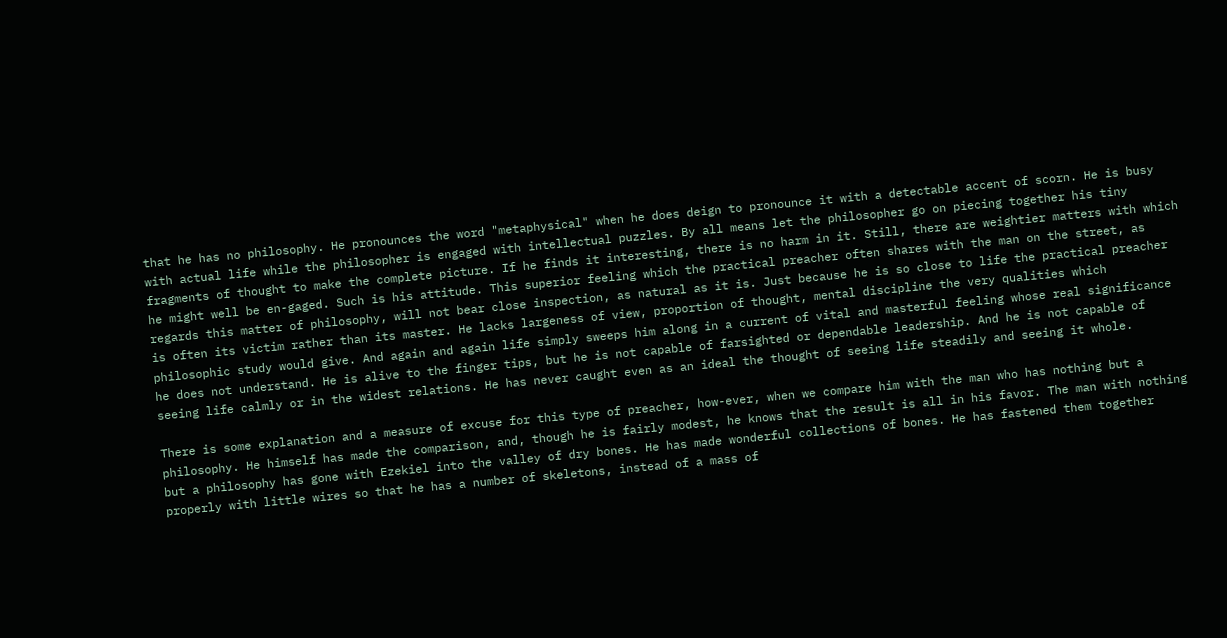that he has no philosophy. He pronounces the word "metaphysical" when he does deign to pronounce it with a detectable accent of scorn. He is busy with actual life while the philosopher is engaged with intellectual puzzles. By all means let the philosopher go on piecing together his tiny fragments of thought to make the complete picture. If he finds it interesting, there is no harm in it. Still, there are weightier matters with which he might well be en-gaged. Such is his attitude. This superior feeling which the practical preacher often shares with the man on the street, as regards this matter of philosophy, will not bear close inspection, as natural as it is. Just because he is so close to life the practical preacher is often its victim rather than its master. He lacks largeness of view, proportion of thought, mental discipline the very qualities which philosophic study would give. And again and again life simply sweeps him along in a current of vital and masterful feeling whose real significance he does not understand. He is alive to the finger tips, but he is not capable of farsighted or dependable leadership. And he is not capable of seeing life calmly or in the widest relations. He has never caught even as an ideal the thought of seeing life steadily and seeing it whole.

There is some explanation and a measure of excuse for this type of preacher, how-ever, when we compare him with the man who has nothing but a philosophy. He himself has made the comparison, and, though he is fairly modest, he knows that the result is all in his favor. The man with nothing but a philosophy has gone with Ezekiel into the valley of dry bones. He has made wonderful collections of bones. He has fastened them together properly with little wires so that he has a number of skeletons, instead of a mass of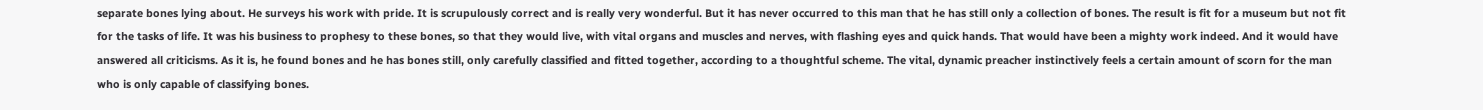separate bones lying about. He surveys his work with pride. It is scrupulously correct and is really very wonderful. But it has never occurred to this man that he has still only a collection of bones. The result is fit for a museum but not fit for the tasks of life. It was his business to prophesy to these bones, so that they would live, with vital organs and muscles and nerves, with flashing eyes and quick hands. That would have been a mighty work indeed. And it would have answered all criticisms. As it is, he found bones and he has bones still, only carefully classified and fitted together, according to a thoughtful scheme. The vital, dynamic preacher instinctively feels a certain amount of scorn for the man who is only capable of classifying bones.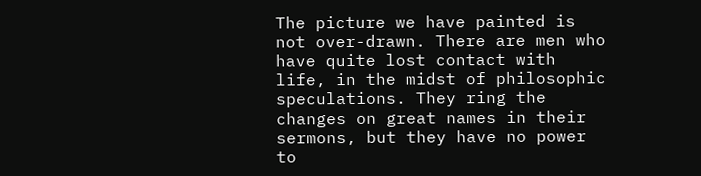The picture we have painted is not over-drawn. There are men who have quite lost contact with life, in the midst of philosophic speculations. They ring the changes on great names in their sermons, but they have no power to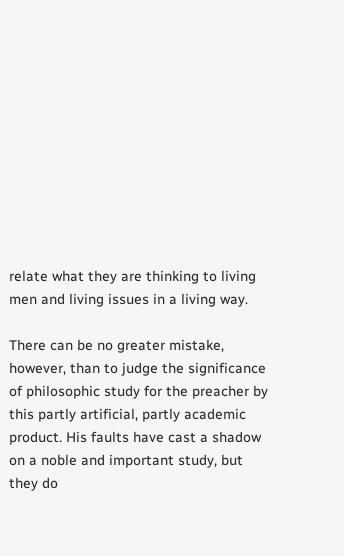relate what they are thinking to living men and living issues in a living way.

There can be no greater mistake, however, than to judge the significance of philosophic study for the preacher by this partly artificial, partly academic product. His faults have cast a shadow on a noble and important study, but they do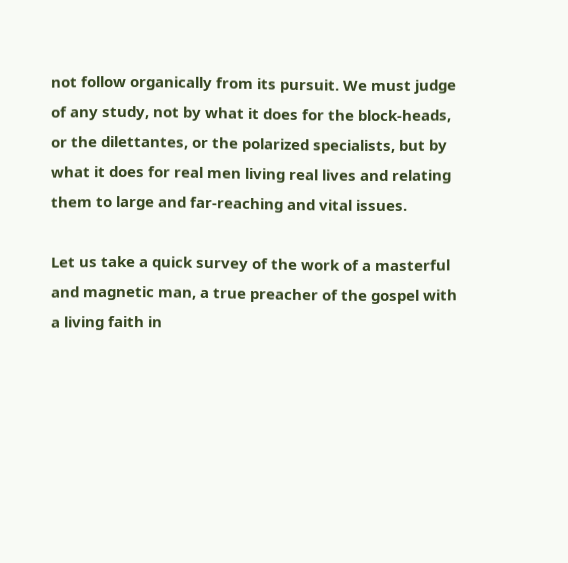not follow organically from its pursuit. We must judge of any study, not by what it does for the block-heads, or the dilettantes, or the polarized specialists, but by what it does for real men living real lives and relating them to large and far-reaching and vital issues.

Let us take a quick survey of the work of a masterful and magnetic man, a true preacher of the gospel with a living faith in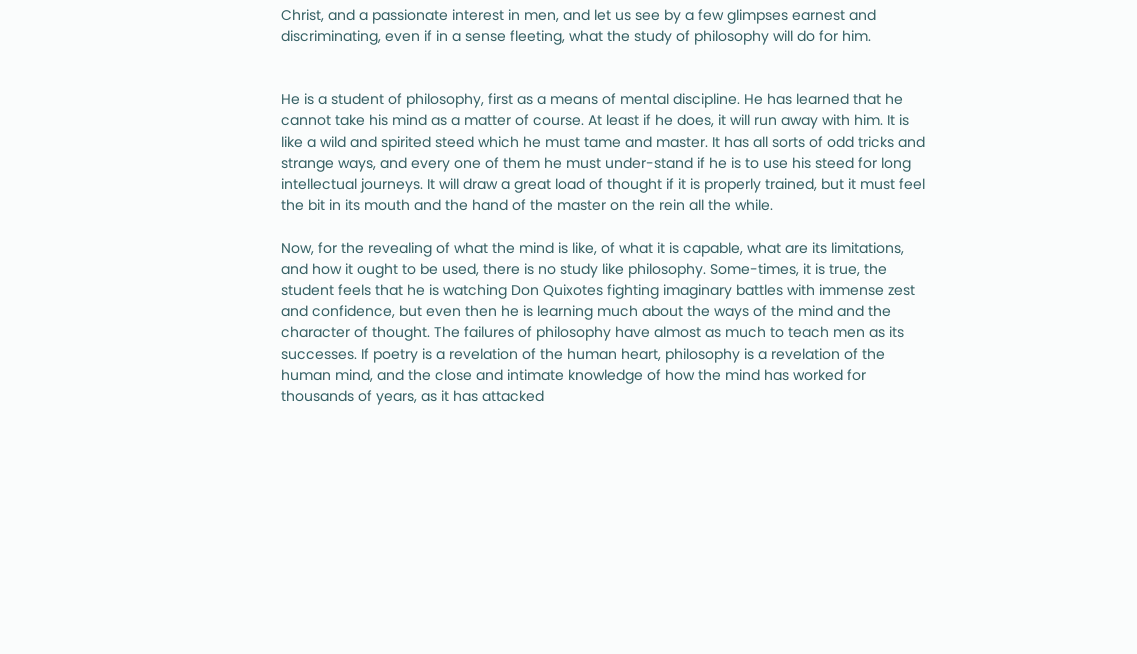Christ, and a passionate interest in men, and let us see by a few glimpses earnest and discriminating, even if in a sense fleeting, what the study of philosophy will do for him.


He is a student of philosophy, first as a means of mental discipline. He has learned that he cannot take his mind as a matter of course. At least if he does, it will run away with him. It is like a wild and spirited steed which he must tame and master. It has all sorts of odd tricks and strange ways, and every one of them he must under-stand if he is to use his steed for long intellectual journeys. It will draw a great load of thought if it is properly trained, but it must feel the bit in its mouth and the hand of the master on the rein all the while.

Now, for the revealing of what the mind is like, of what it is capable, what are its limitations, and how it ought to be used, there is no study like philosophy. Some-times, it is true, the student feels that he is watching Don Quixotes fighting imaginary battles with immense zest and confidence, but even then he is learning much about the ways of the mind and the character of thought. The failures of philosophy have almost as much to teach men as its successes. If poetry is a revelation of the human heart, philosophy is a revelation of the human mind, and the close and intimate knowledge of how the mind has worked for thousands of years, as it has attacked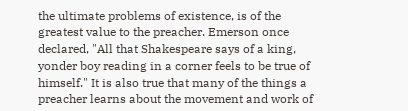the ultimate problems of existence, is of the greatest value to the preacher. Emerson once declared, "All that Shakespeare says of a king, yonder boy reading in a corner feels to be true of himself." It is also true that many of the things a preacher learns about the movement and work of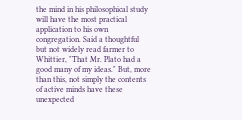the mind in his philosophical study will have the most practical application to his own congregation. Said a thoughtful but not widely read farmer to Whittier, "That Mr. Plato had a good many of my ideas." But, more than this, not simply the contents of active minds have these unexpected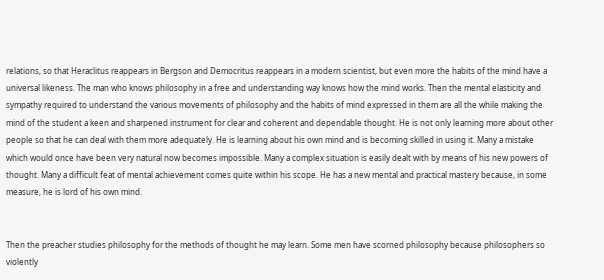relations, so that Heraclitus reappears in Bergson and Democritus reappears in a modern scientist, but even more the habits of the mind have a universal likeness. The man who knows philosophy in a free and understanding way knows how the mind works. Then the mental elasticity and sympathy required to understand the various movements of philosophy and the habits of mind expressed in them are all the while making the mind of the student a keen and sharpened instrument for clear and coherent and dependable thought. He is not only learning more about other people so that he can deal with them more adequately. He is learning about his own mind and is becoming skilled in using it. Many a mistake which would once have been very natural now becomes impossible. Many a complex situation is easily dealt with by means of his new powers of thought. Many a difficult feat of mental achievement comes quite within his scope. He has a new mental and practical mastery because, in some measure, he is lord of his own mind.


Then the preacher studies philosophy for the methods of thought he may learn. Some men have scorned philosophy because philosophers so violently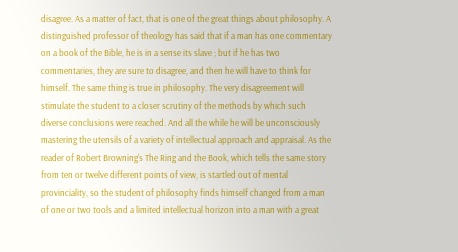disagree. As a matter of fact, that is one of the great things about philosophy. A distinguished professor of theology has said that if a man has one commentary on a book of the Bible, he is in a sense its slave ; but if he has two commentaries, they are sure to disagree, and then he will have to think for himself. The same thing is true in philosophy. The very disagreement will stimulate the student to a closer scrutiny of the methods by which such diverse conclusions were reached. And all the while he will be unconsciously mastering the utensils of a variety of intellectual approach and appraisal. As the reader of Robert Browning's The Ring and the Book, which tells the same story from ten or twelve different points of view, is startled out of mental provinciality, so the student of philosophy finds himself changed from a man of one or two tools and a limited intellectual horizon into a man with a great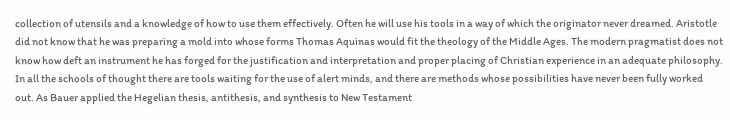collection of utensils and a knowledge of how to use them effectively. Often he will use his tools in a way of which the originator never dreamed. Aristotle did not know that he was preparing a mold into whose forms Thomas Aquinas would fit the theology of the Middle Ages. The modern pragmatist does not know how deft an instrument he has forged for the justification and interpretation and proper placing of Christian experience in an adequate philosophy. In all the schools of thought there are tools waiting for the use of alert minds, and there are methods whose possibilities have never been fully worked out. As Bauer applied the Hegelian thesis, antithesis, and synthesis to New Testament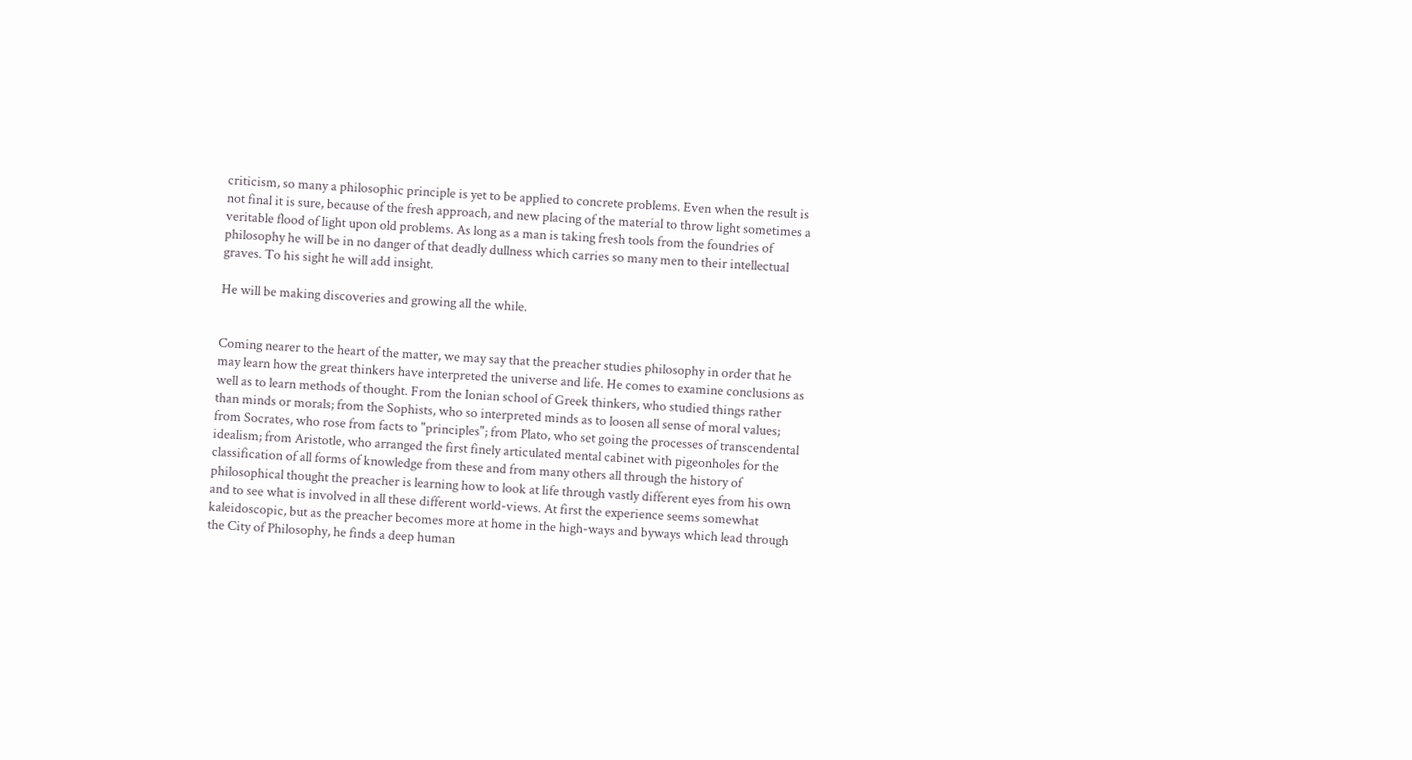criticism, so many a philosophic principle is yet to be applied to concrete problems. Even when the result is not final it is sure, because of the fresh approach, and new placing of the material to throw light sometimes a veritable flood of light upon old problems. As long as a man is taking fresh tools from the foundries of philosophy he will be in no danger of that deadly dullness which carries so many men to their intellectual graves. To his sight he will add insight.

He will be making discoveries and growing all the while.


Coming nearer to the heart of the matter, we may say that the preacher studies philosophy in order that he may learn how the great thinkers have interpreted the universe and life. He comes to examine conclusions as well as to learn methods of thought. From the Ionian school of Greek thinkers, who studied things rather than minds or morals; from the Sophists, who so interpreted minds as to loosen all sense of moral values; from Socrates, who rose from facts to "principles"; from Plato, who set going the processes of transcendental idealism; from Aristotle, who arranged the first finely articulated mental cabinet with pigeonholes for the classification of all forms of knowledge from these and from many others all through the history of philosophical thought the preacher is learning how to look at life through vastly different eyes from his own and to see what is involved in all these different world-views. At first the experience seems somewhat kaleidoscopic, but as the preacher becomes more at home in the high-ways and byways which lead through the City of Philosophy, he finds a deep human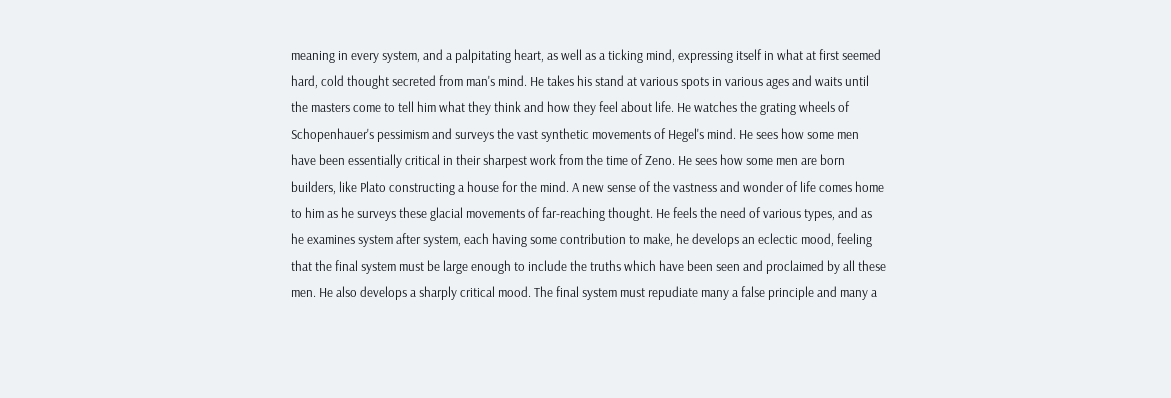meaning in every system, and a palpitating heart, as well as a ticking mind, expressing itself in what at first seemed hard, cold thought secreted from man's mind. He takes his stand at various spots in various ages and waits until the masters come to tell him what they think and how they feel about life. He watches the grating wheels of Schopenhauer's pessimism and surveys the vast synthetic movements of Hegel's mind. He sees how some men have been essentially critical in their sharpest work from the time of Zeno. He sees how some men are born builders, like Plato constructing a house for the mind. A new sense of the vastness and wonder of life comes home to him as he surveys these glacial movements of far-reaching thought. He feels the need of various types, and as he examines system after system, each having some contribution to make, he develops an eclectic mood, feeling that the final system must be large enough to include the truths which have been seen and proclaimed by all these men. He also develops a sharply critical mood. The final system must repudiate many a false principle and many a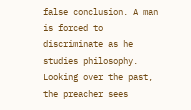false conclusion. A man is forced to discriminate as he studies philosophy. Looking over the past, the preacher sees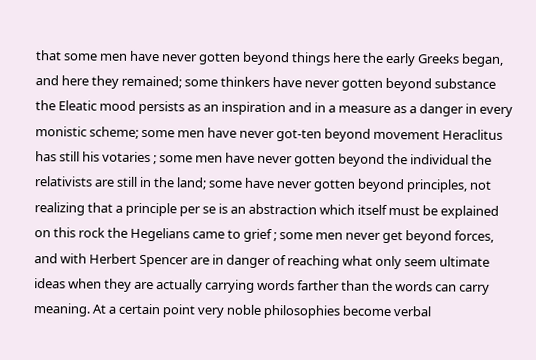that some men have never gotten beyond things here the early Greeks began, and here they remained; some thinkers have never gotten beyond substance the Eleatic mood persists as an inspiration and in a measure as a danger in every monistic scheme; some men have never got-ten beyond movement Heraclitus has still his votaries ; some men have never gotten beyond the individual the relativists are still in the land; some have never gotten beyond principles, not realizing that a principle per se is an abstraction which itself must be explained on this rock the Hegelians came to grief ; some men never get beyond forces, and with Herbert Spencer are in danger of reaching what only seem ultimate ideas when they are actually carrying words farther than the words can carry meaning. At a certain point very noble philosophies become verbal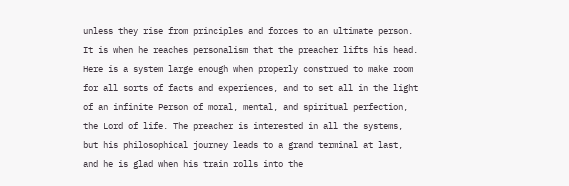unless they rise from principles and forces to an ultimate person. It is when he reaches personalism that the preacher lifts his head. Here is a system large enough when properly construed to make room for all sorts of facts and experiences, and to set all in the light of an infinite Person of moral, mental, and spiritual perfection, the Lord of life. The preacher is interested in all the systems, but his philosophical journey leads to a grand terminal at last, and he is glad when his train rolls into the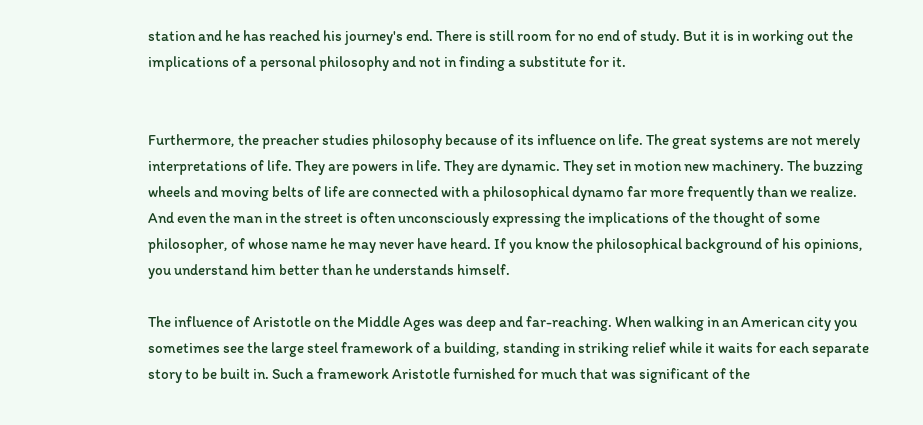station and he has reached his journey's end. There is still room for no end of study. But it is in working out the implications of a personal philosophy and not in finding a substitute for it.


Furthermore, the preacher studies philosophy because of its influence on life. The great systems are not merely interpretations of life. They are powers in life. They are dynamic. They set in motion new machinery. The buzzing wheels and moving belts of life are connected with a philosophical dynamo far more frequently than we realize. And even the man in the street is often unconsciously expressing the implications of the thought of some philosopher, of whose name he may never have heard. If you know the philosophical background of his opinions, you understand him better than he understands himself.

The influence of Aristotle on the Middle Ages was deep and far-reaching. When walking in an American city you sometimes see the large steel framework of a building, standing in striking relief while it waits for each separate story to be built in. Such a framework Aristotle furnished for much that was significant of the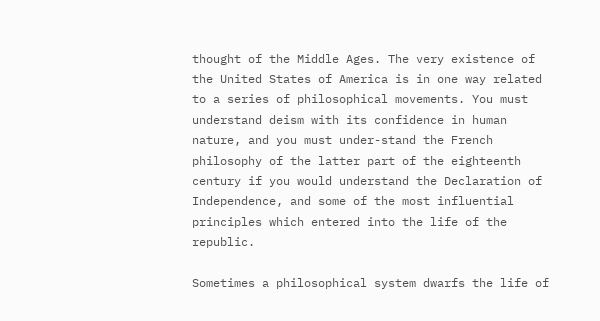thought of the Middle Ages. The very existence of the United States of America is in one way related to a series of philosophical movements. You must understand deism with its confidence in human nature, and you must under-stand the French philosophy of the latter part of the eighteenth century if you would understand the Declaration of Independence, and some of the most influential principles which entered into the life of the republic.

Sometimes a philosophical system dwarfs the life of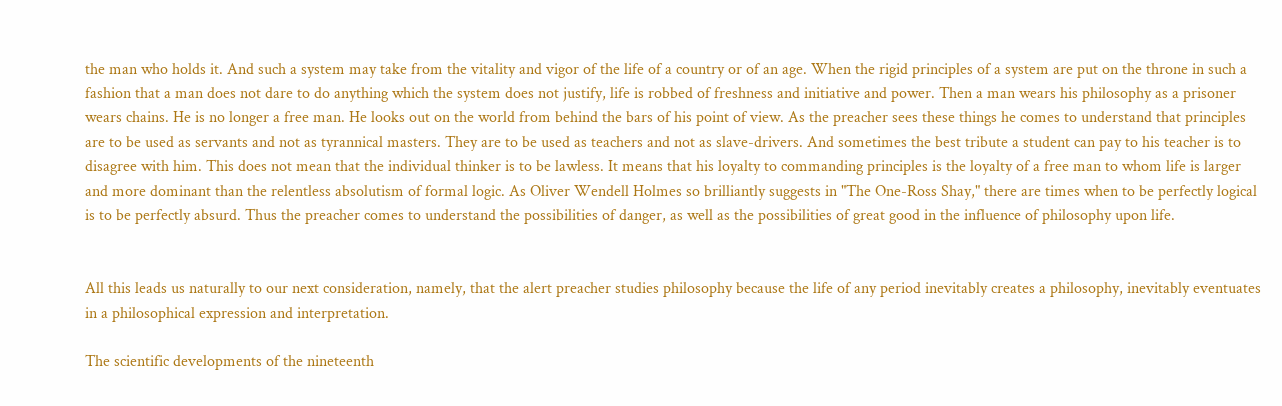the man who holds it. And such a system may take from the vitality and vigor of the life of a country or of an age. When the rigid principles of a system are put on the throne in such a fashion that a man does not dare to do anything which the system does not justify, life is robbed of freshness and initiative and power. Then a man wears his philosophy as a prisoner wears chains. He is no longer a free man. He looks out on the world from behind the bars of his point of view. As the preacher sees these things he comes to understand that principles are to be used as servants and not as tyrannical masters. They are to be used as teachers and not as slave-drivers. And sometimes the best tribute a student can pay to his teacher is to disagree with him. This does not mean that the individual thinker is to be lawless. It means that his loyalty to commanding principles is the loyalty of a free man to whom life is larger and more dominant than the relentless absolutism of formal logic. As Oliver Wendell Holmes so brilliantly suggests in "The One-Ross Shay," there are times when to be perfectly logical is to be perfectly absurd. Thus the preacher comes to understand the possibilities of danger, as well as the possibilities of great good in the influence of philosophy upon life.


All this leads us naturally to our next consideration, namely, that the alert preacher studies philosophy because the life of any period inevitably creates a philosophy, inevitably eventuates in a philosophical expression and interpretation.

The scientific developments of the nineteenth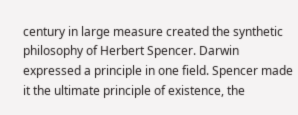century in large measure created the synthetic philosophy of Herbert Spencer. Darwin expressed a principle in one field. Spencer made it the ultimate principle of existence, the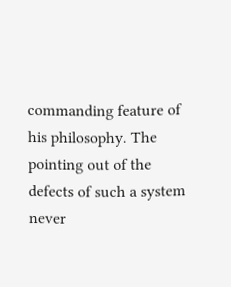commanding feature of his philosophy. The pointing out of the defects of such a system never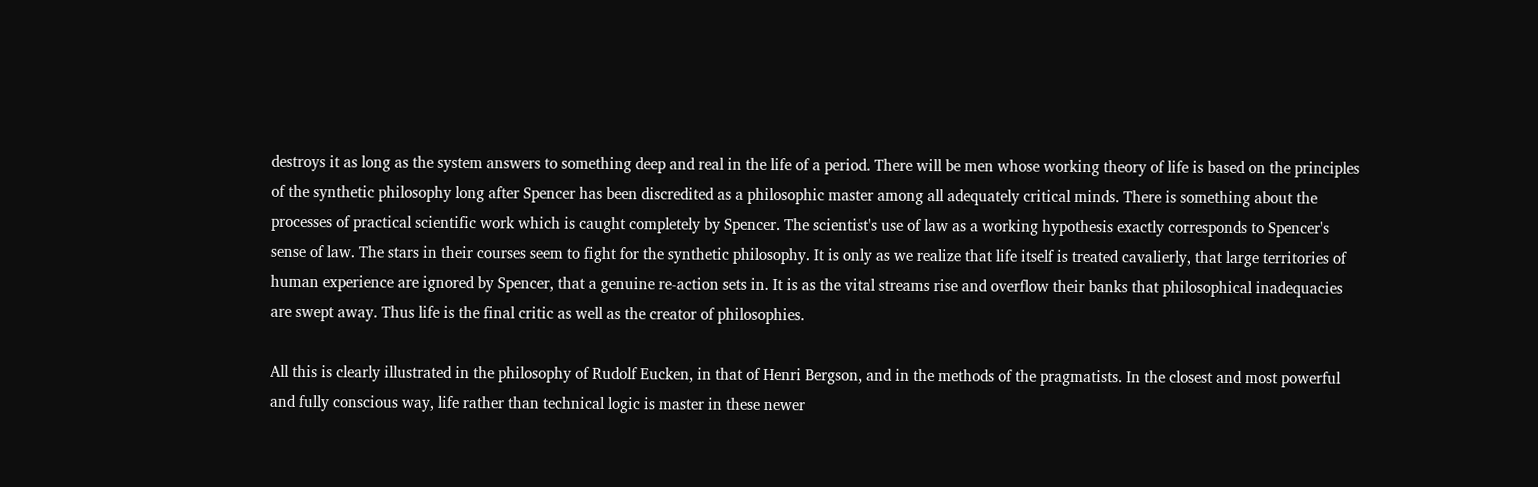destroys it as long as the system answers to something deep and real in the life of a period. There will be men whose working theory of life is based on the principles of the synthetic philosophy long after Spencer has been discredited as a philosophic master among all adequately critical minds. There is something about the processes of practical scientific work which is caught completely by Spencer. The scientist's use of law as a working hypothesis exactly corresponds to Spencer's sense of law. The stars in their courses seem to fight for the synthetic philosophy. It is only as we realize that life itself is treated cavalierly, that large territories of human experience are ignored by Spencer, that a genuine re-action sets in. It is as the vital streams rise and overflow their banks that philosophical inadequacies are swept away. Thus life is the final critic as well as the creator of philosophies.

All this is clearly illustrated in the philosophy of Rudolf Eucken, in that of Henri Bergson, and in the methods of the pragmatists. In the closest and most powerful and fully conscious way, life rather than technical logic is master in these newer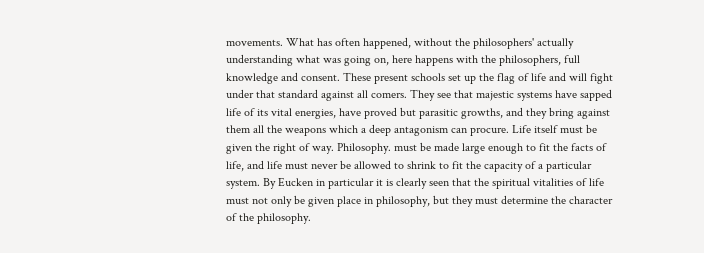movements. What has often happened, without the philosophers' actually understanding what was going on, here happens with the philosophers, full knowledge and consent. These present schools set up the flag of life and will fight under that standard against all comers. They see that majestic systems have sapped life of its vital energies, have proved but parasitic growths, and they bring against them all the weapons which a deep antagonism can procure. Life itself must be given the right of way. Philosophy. must be made large enough to fit the facts of life, and life must never be allowed to shrink to fit the capacity of a particular system. By Eucken in particular it is clearly seen that the spiritual vitalities of life must not only be given place in philosophy, but they must determine the character of the philosophy.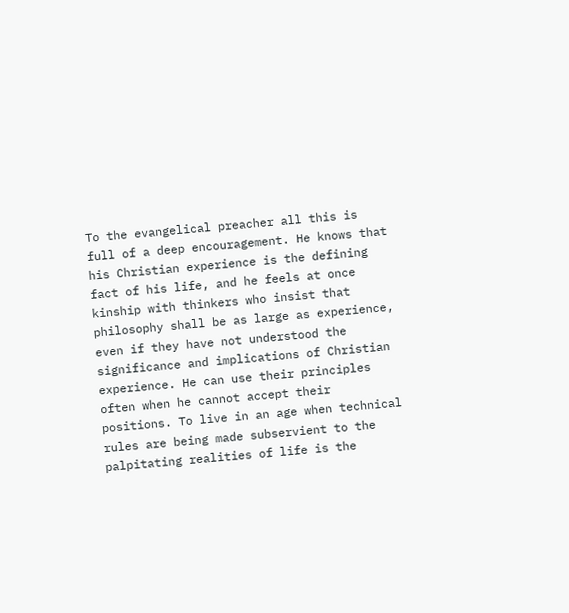To the evangelical preacher all this is full of a deep encouragement. He knows that his Christian experience is the defining fact of his life, and he feels at once kinship with thinkers who insist that philosophy shall be as large as experience, even if they have not understood the significance and implications of Christian experience. He can use their principles often when he cannot accept their positions. To live in an age when technical rules are being made subservient to the palpitating realities of life is the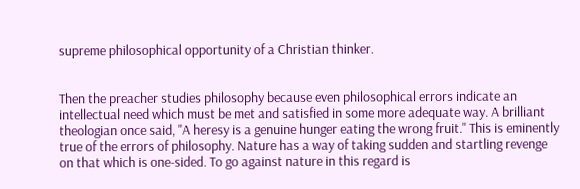supreme philosophical opportunity of a Christian thinker.


Then the preacher studies philosophy because even philosophical errors indicate an intellectual need which must be met and satisfied in some more adequate way. A brilliant theologian once said, "A heresy is a genuine hunger eating the wrong fruit." This is eminently true of the errors of philosophy. Nature has a way of taking sudden and startling revenge on that which is one-sided. To go against nature in this regard is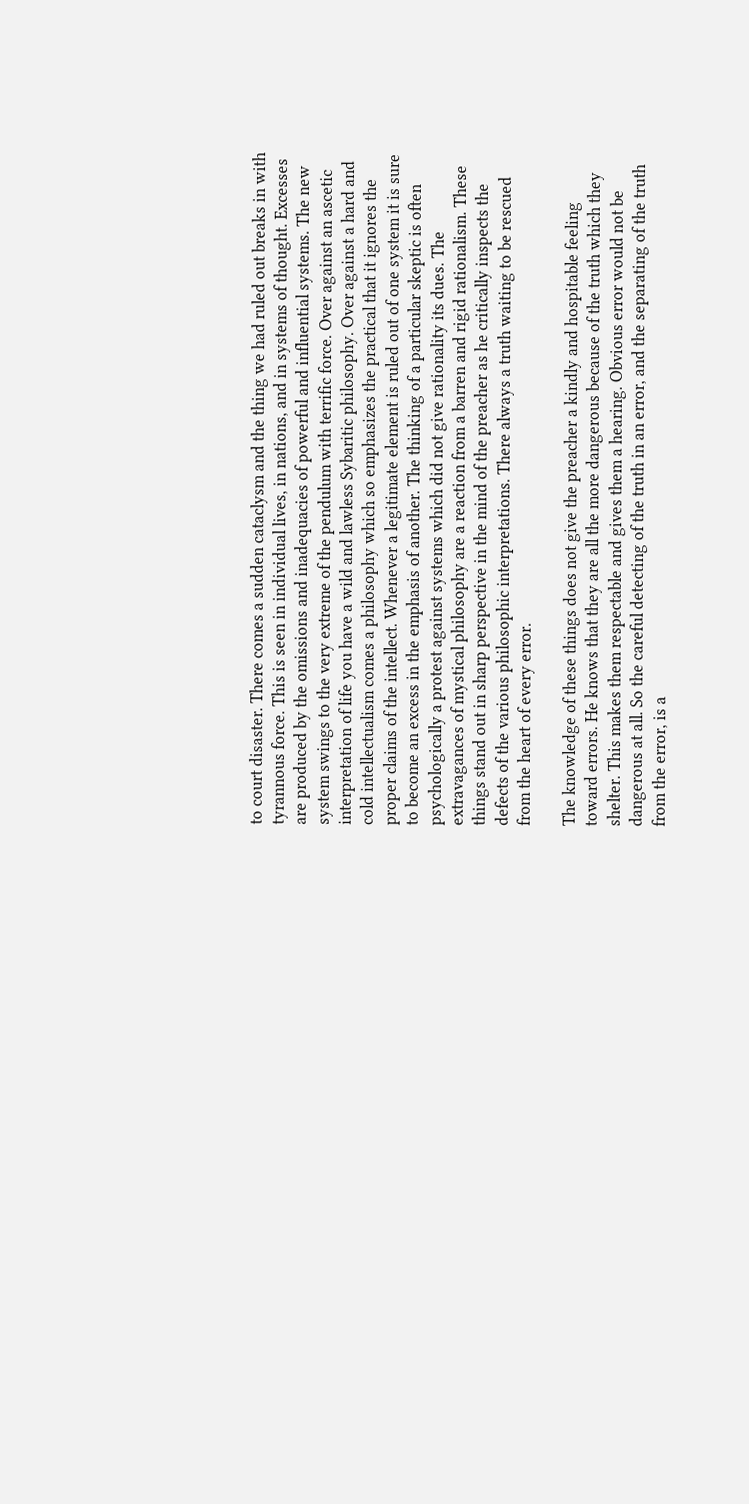to court disaster. There comes a sudden cataclysm and the thing we had ruled out breaks in with tyrannous force. This is seen in individual lives, in nations, and in systems of thought. Excesses are produced by the omissions and inadequacies of powerful and influential systems. The new system swings to the very extreme of the pendulum with terrific force. Over against an ascetic interpretation of life you have a wild and lawless Sybaritic philosophy. Over against a hard and cold intellectualism comes a philosophy which so emphasizes the practical that it ignores the proper claims of the intellect. Whenever a legitimate element is ruled out of one system it is sure to become an excess in the emphasis of another. The thinking of a particular skeptic is often psychologically a protest against systems which did not give rationality its dues. The extravagances of mystical philosophy are a reaction from a barren and rigid rationalism. These things stand out in sharp perspective in the mind of the preacher as he critically inspects the defects of the various philosophic interpretations. There always a truth waiting to be rescued from the heart of every error.

The knowledge of these things does not give the preacher a kindly and hospitable feeling toward errors. He knows that they are all the more dangerous because of the truth which they shelter. This makes them respectable and gives them a hearing. Obvious error would not be dangerous at all. So the careful detecting of the truth in an error, and the separating of the truth from the error, is a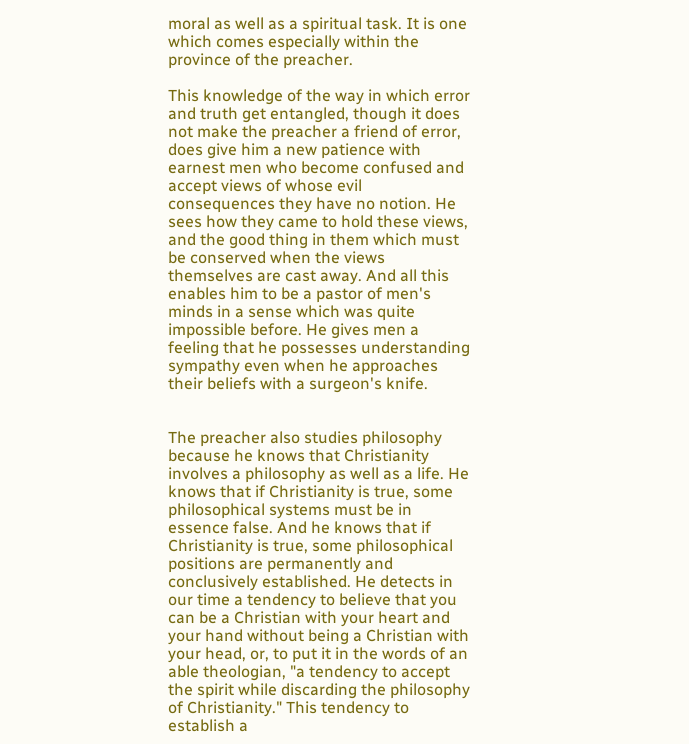moral as well as a spiritual task. It is one which comes especially within the province of the preacher.

This knowledge of the way in which error and truth get entangled, though it does not make the preacher a friend of error, does give him a new patience with earnest men who become confused and accept views of whose evil consequences they have no notion. He sees how they came to hold these views, and the good thing in them which must be conserved when the views themselves are cast away. And all this enables him to be a pastor of men's minds in a sense which was quite impossible before. He gives men a feeling that he possesses understanding sympathy even when he approaches their beliefs with a surgeon's knife.


The preacher also studies philosophy because he knows that Christianity involves a philosophy as well as a life. He knows that if Christianity is true, some philosophical systems must be in essence false. And he knows that if Christianity is true, some philosophical positions are permanently and conclusively established. He detects in our time a tendency to believe that you can be a Christian with your heart and your hand without being a Christian with your head, or, to put it in the words of an able theologian, "a tendency to accept the spirit while discarding the philosophy of Christianity." This tendency to establish a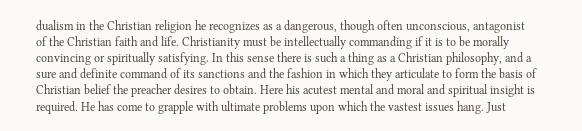dualism in the Christian religion he recognizes as a dangerous, though often unconscious, antagonist of the Christian faith and life. Christianity must be intellectually commanding if it is to be morally convincing or spiritually satisfying. In this sense there is such a thing as a Christian philosophy, and a sure and definite command of its sanctions and the fashion in which they articulate to form the basis of Christian belief the preacher desires to obtain. Here his acutest mental and moral and spiritual insight is required. He has come to grapple with ultimate problems upon which the vastest issues hang. Just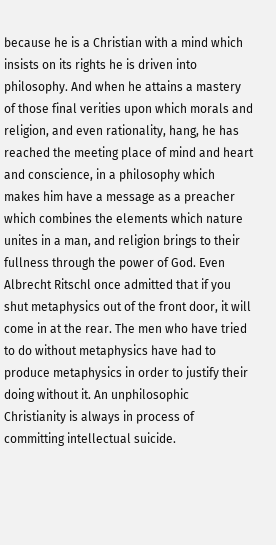because he is a Christian with a mind which insists on its rights he is driven into philosophy. And when he attains a mastery of those final verities upon which morals and religion, and even rationality, hang, he has reached the meeting place of mind and heart and conscience, in a philosophy which makes him have a message as a preacher which combines the elements which nature unites in a man, and religion brings to their fullness through the power of God. Even Albrecht Ritschl once admitted that if you shut metaphysics out of the front door, it will come in at the rear. The men who have tried to do without metaphysics have had to produce metaphysics in order to justify their doing without it. An unphilosophic Christianity is always in process of committing intellectual suicide.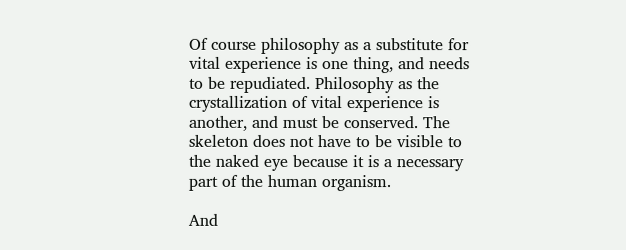Of course philosophy as a substitute for vital experience is one thing, and needs to be repudiated. Philosophy as the crystallization of vital experience is another, and must be conserved. The skeleton does not have to be visible to the naked eye because it is a necessary part of the human organism.

And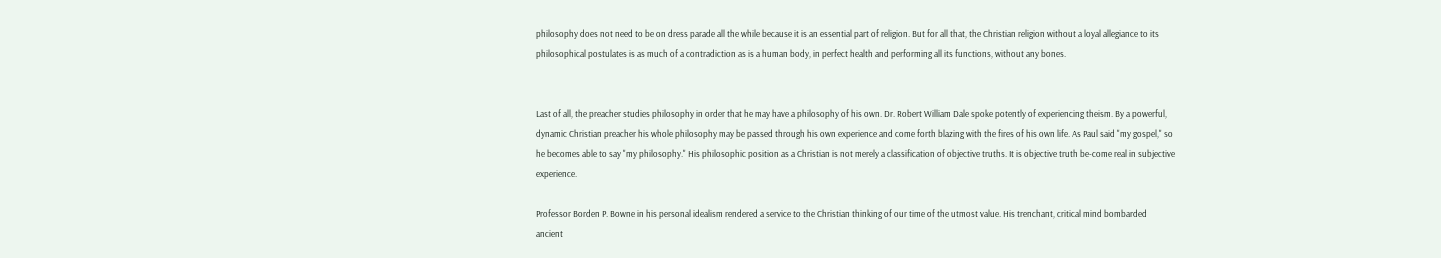philosophy does not need to be on dress parade all the while because it is an essential part of religion. But for all that, the Christian religion without a loyal allegiance to its philosophical postulates is as much of a contradiction as is a human body, in perfect health and performing all its functions, without any bones.


Last of all, the preacher studies philosophy in order that he may have a philosophy of his own. Dr. Robert William Dale spoke potently of experiencing theism. By a powerful, dynamic Christian preacher his whole philosophy may be passed through his own experience and come forth blazing with the fires of his own life. As Paul said "my gospel," so he becomes able to say "my philosophy." His philosophic position as a Christian is not merely a classification of objective truths. It is objective truth be-come real in subjective experience.

Professor Borden P. Bowne in his personal idealism rendered a service to the Christian thinking of our time of the utmost value. His trenchant, critical mind bombarded ancient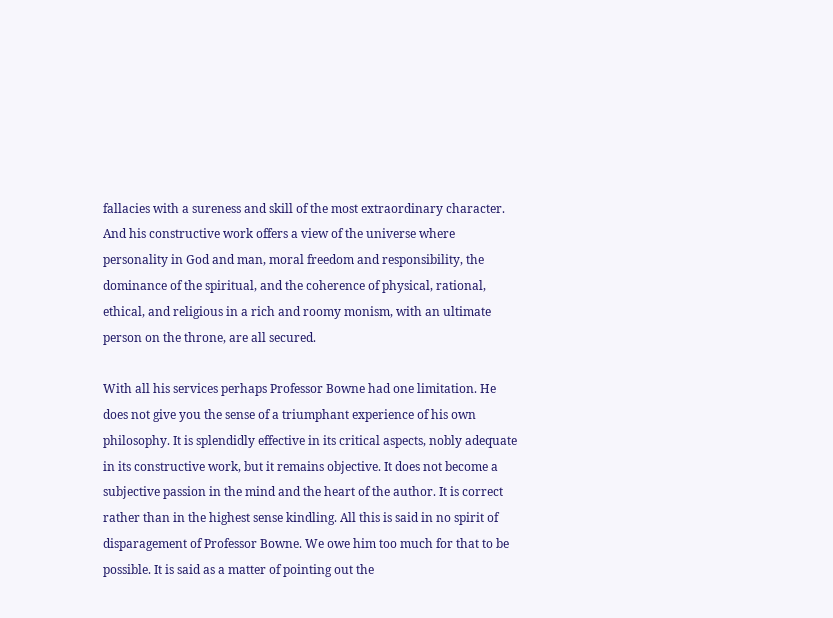fallacies with a sureness and skill of the most extraordinary character. And his constructive work offers a view of the universe where personality in God and man, moral freedom and responsibility, the dominance of the spiritual, and the coherence of physical, rational, ethical, and religious in a rich and roomy monism, with an ultimate person on the throne, are all secured.

With all his services perhaps Professor Bowne had one limitation. He does not give you the sense of a triumphant experience of his own philosophy. It is splendidly effective in its critical aspects, nobly adequate in its constructive work, but it remains objective. It does not become a subjective passion in the mind and the heart of the author. It is correct rather than in the highest sense kindling. All this is said in no spirit of disparagement of Professor Bowne. We owe him too much for that to be possible. It is said as a matter of pointing out the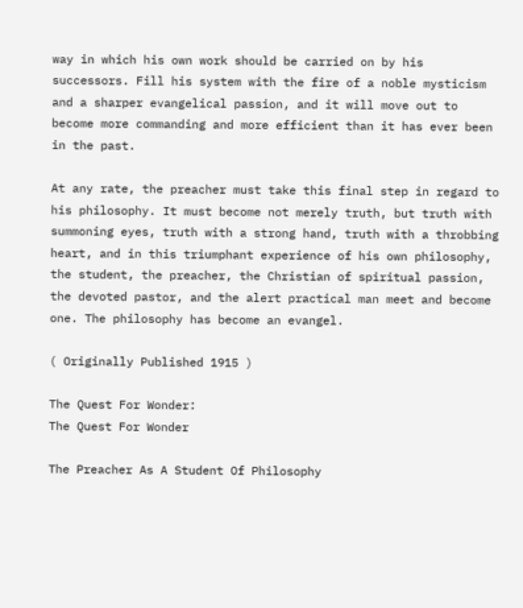way in which his own work should be carried on by his successors. Fill his system with the fire of a noble mysticism and a sharper evangelical passion, and it will move out to become more commanding and more efficient than it has ever been in the past.

At any rate, the preacher must take this final step in regard to his philosophy. It must become not merely truth, but truth with summoning eyes, truth with a strong hand, truth with a throbbing heart, and in this triumphant experience of his own philosophy, the student, the preacher, the Christian of spiritual passion, the devoted pastor, and the alert practical man meet and become one. The philosophy has become an evangel.

( Originally Published 1915 )

The Quest For Wonder:
The Quest For Wonder

The Preacher As A Student Of Philosophy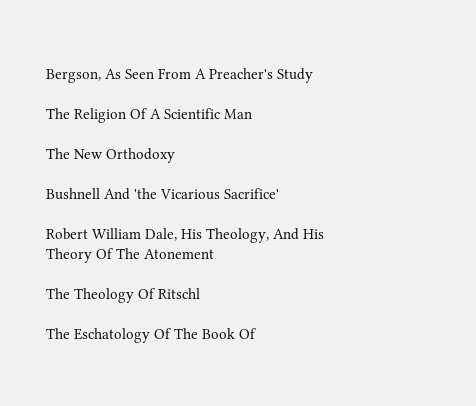Bergson, As Seen From A Preacher's Study

The Religion Of A Scientific Man

The New Orthodoxy

Bushnell And 'the Vicarious Sacrifice'

Robert William Dale, His Theology, And His Theory Of The Atonement

The Theology Of Ritschl

The Eschatology Of The Book Of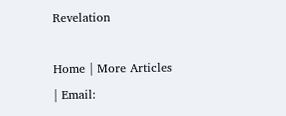Revelation

Home | More Articles | Email: